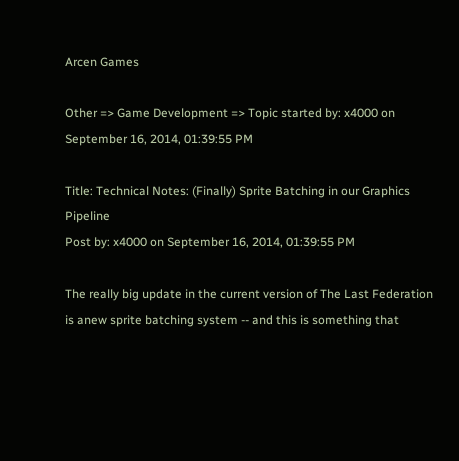Arcen Games

Other => Game Development => Topic started by: x4000 on September 16, 2014, 01:39:55 PM

Title: Technical Notes: (Finally) Sprite Batching in our Graphics Pipeline
Post by: x4000 on September 16, 2014, 01:39:55 PM

The really big update in the current version of The Last Federation is anew sprite batching system -- and this is something that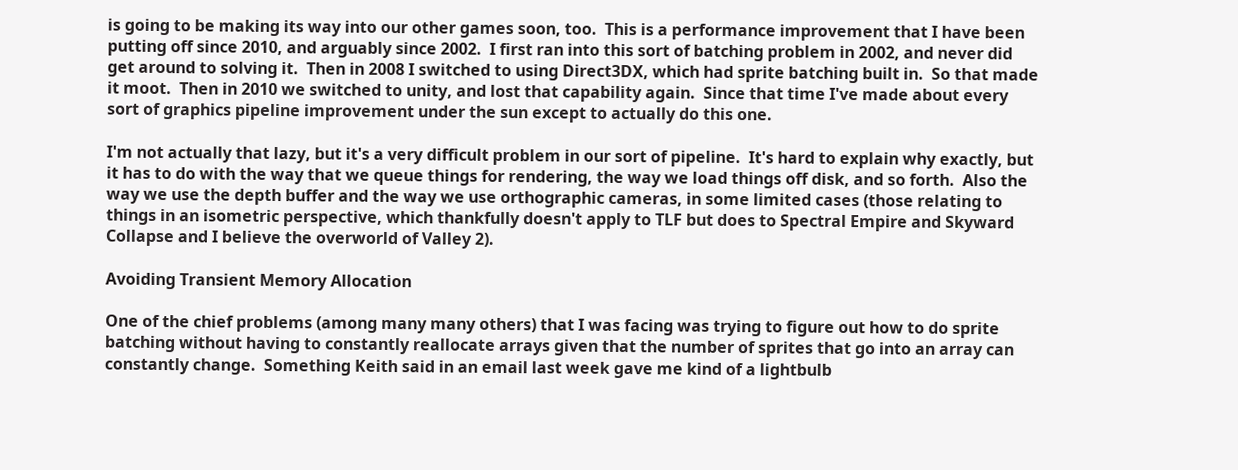is going to be making its way into our other games soon, too.  This is a performance improvement that I have been putting off since 2010, and arguably since 2002.  I first ran into this sort of batching problem in 2002, and never did get around to solving it.  Then in 2008 I switched to using Direct3DX, which had sprite batching built in.  So that made it moot.  Then in 2010 we switched to unity, and lost that capability again.  Since that time I've made about every sort of graphics pipeline improvement under the sun except to actually do this one.

I'm not actually that lazy, but it's a very difficult problem in our sort of pipeline.  It's hard to explain why exactly, but it has to do with the way that we queue things for rendering, the way we load things off disk, and so forth.  Also the way we use the depth buffer and the way we use orthographic cameras, in some limited cases (those relating to things in an isometric perspective, which thankfully doesn't apply to TLF but does to Spectral Empire and Skyward Collapse and I believe the overworld of Valley 2).

Avoiding Transient Memory Allocation

One of the chief problems (among many many others) that I was facing was trying to figure out how to do sprite batching without having to constantly reallocate arrays given that the number of sprites that go into an array can constantly change.  Something Keith said in an email last week gave me kind of a lightbulb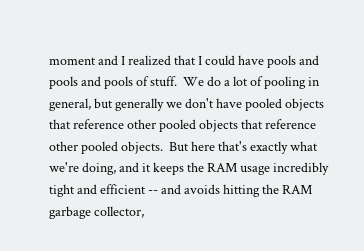moment and I realized that I could have pools and pools and pools of stuff.  We do a lot of pooling in general, but generally we don't have pooled objects that reference other pooled objects that reference other pooled objects.  But here that's exactly what we're doing, and it keeps the RAM usage incredibly tight and efficient -- and avoids hitting the RAM garbage collector,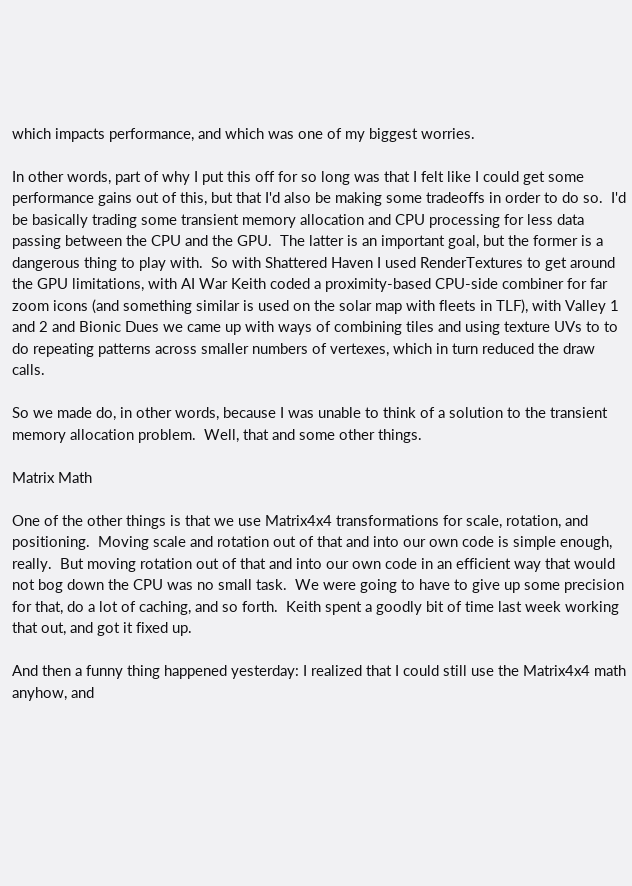which impacts performance, and which was one of my biggest worries.

In other words, part of why I put this off for so long was that I felt like I could get some performance gains out of this, but that I'd also be making some tradeoffs in order to do so.  I'd be basically trading some transient memory allocation and CPU processing for less data passing between the CPU and the GPU.  The latter is an important goal, but the former is a dangerous thing to play with.  So with Shattered Haven I used RenderTextures to get around the GPU limitations, with AI War Keith coded a proximity-based CPU-side combiner for far zoom icons (and something similar is used on the solar map with fleets in TLF), with Valley 1 and 2 and Bionic Dues we came up with ways of combining tiles and using texture UVs to to do repeating patterns across smaller numbers of vertexes, which in turn reduced the draw calls.

So we made do, in other words, because I was unable to think of a solution to the transient memory allocation problem.  Well, that and some other things.

Matrix Math

One of the other things is that we use Matrix4x4 transformations for scale, rotation, and positioning.  Moving scale and rotation out of that and into our own code is simple enough, really.  But moving rotation out of that and into our own code in an efficient way that would not bog down the CPU was no small task.  We were going to have to give up some precision for that, do a lot of caching, and so forth.  Keith spent a goodly bit of time last week working that out, and got it fixed up.

And then a funny thing happened yesterday: I realized that I could still use the Matrix4x4 math anyhow, and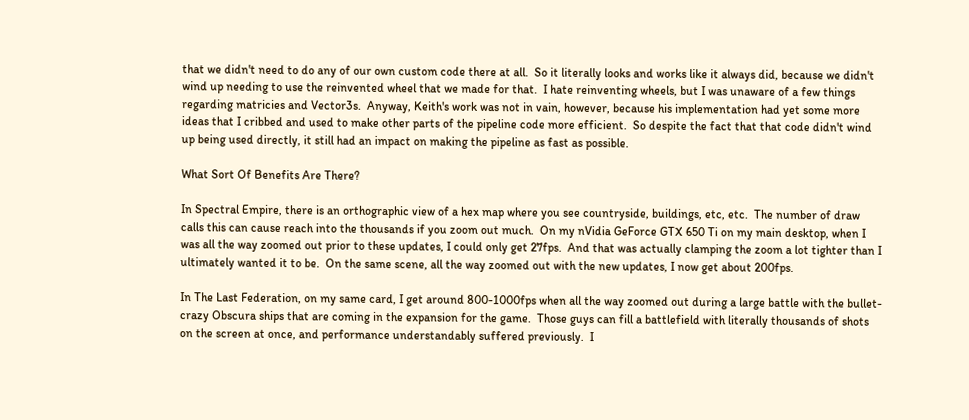that we didn't need to do any of our own custom code there at all.  So it literally looks and works like it always did, because we didn't wind up needing to use the reinvented wheel that we made for that.  I hate reinventing wheels, but I was unaware of a few things regarding matricies and Vector3s.  Anyway, Keith's work was not in vain, however, because his implementation had yet some more ideas that I cribbed and used to make other parts of the pipeline code more efficient.  So despite the fact that that code didn't wind up being used directly, it still had an impact on making the pipeline as fast as possible.

What Sort Of Benefits Are There?

In Spectral Empire, there is an orthographic view of a hex map where you see countryside, buildings, etc, etc.  The number of draw calls this can cause reach into the thousands if you zoom out much.  On my nVidia GeForce GTX 650 Ti on my main desktop, when I was all the way zoomed out prior to these updates, I could only get 27fps.  And that was actually clamping the zoom a lot tighter than I ultimately wanted it to be.  On the same scene, all the way zoomed out with the new updates, I now get about 200fps.

In The Last Federation, on my same card, I get around 800-1000fps when all the way zoomed out during a large battle with the bullet-crazy Obscura ships that are coming in the expansion for the game.  Those guys can fill a battlefield with literally thousands of shots on the screen at once, and performance understandably suffered previously.  I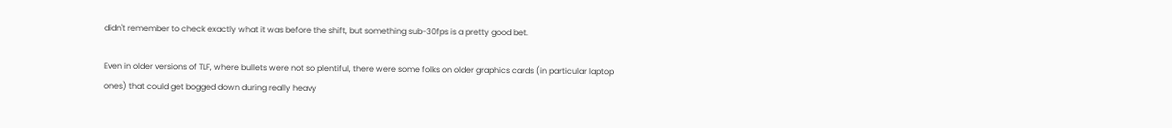didn't remember to check exactly what it was before the shift, but something sub-30fps is a pretty good bet.

Even in older versions of TLF, where bullets were not so plentiful, there were some folks on older graphics cards (in particular laptop ones) that could get bogged down during really heavy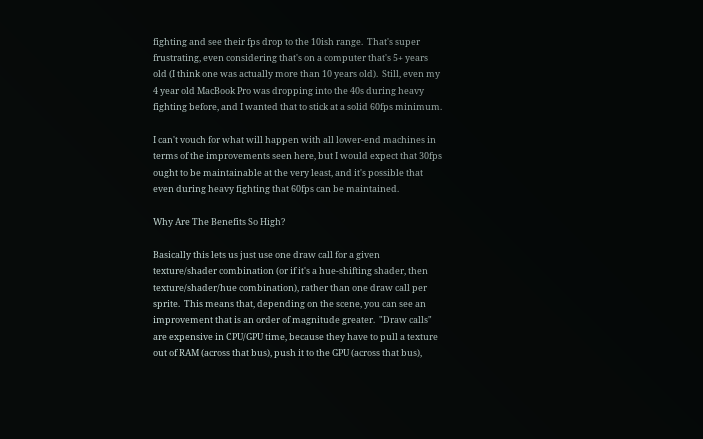fighting and see their fps drop to the 10ish range.  That's super frustrating, even considering that's on a computer that's 5+ years old (I think one was actually more than 10 years old).  Still, even my 4 year old MacBook Pro was dropping into the 40s during heavy fighting before, and I wanted that to stick at a solid 60fps minimum.

I can't vouch for what will happen with all lower-end machines in terms of the improvements seen here, but I would expect that 30fps ought to be maintainable at the very least, and it's possible that even during heavy fighting that 60fps can be maintained.

Why Are The Benefits So High?

Basically this lets us just use one draw call for a given texture/shader combination (or if it's a hue-shifting shader, then texture/shader/hue combination), rather than one draw call per sprite.  This means that, depending on the scene, you can see an improvement that is an order of magnitude greater.  "Draw calls" are expensive in CPU/GPU time, because they have to pull a texture out of RAM (across that bus), push it to the GPU (across that bus),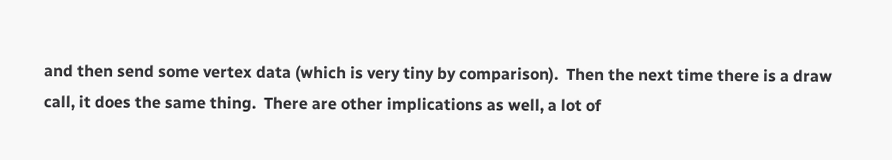and then send some vertex data (which is very tiny by comparison).  Then the next time there is a draw call, it does the same thing.  There are other implications as well, a lot of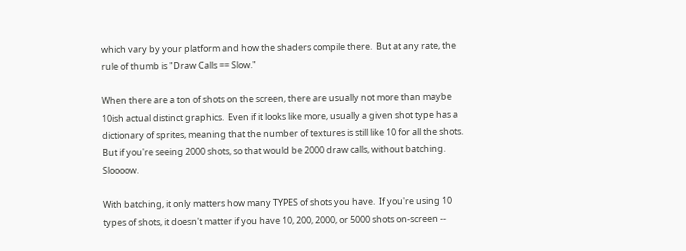which vary by your platform and how the shaders compile there.  But at any rate, the rule of thumb is "Draw Calls == Slow."

When there are a ton of shots on the screen, there are usually not more than maybe 10ish actual distinct graphics.  Even if it looks like more, usually a given shot type has a dictionary of sprites, meaning that the number of textures is still like 10 for all the shots.  But if you're seeing 2000 shots, so that would be 2000 draw calls, without batching.  Sloooow.

With batching, it only matters how many TYPES of shots you have.  If you're using 10 types of shots, it doesn't matter if you have 10, 200, 2000, or 5000 shots on-screen --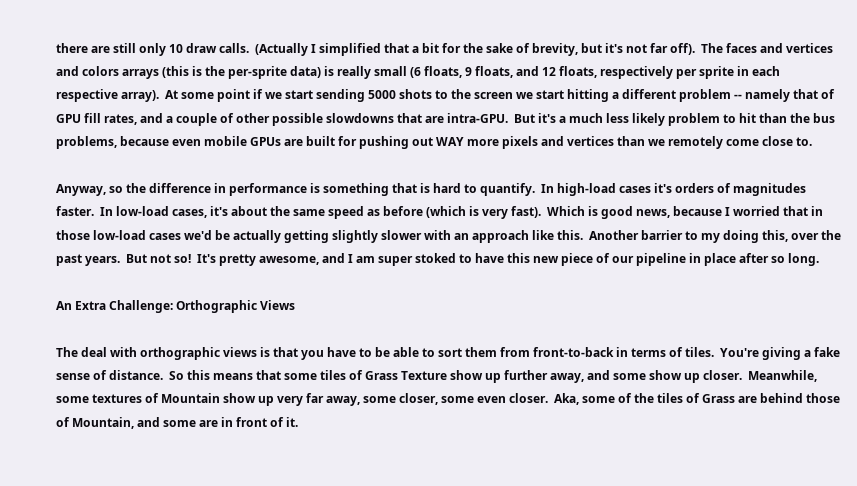there are still only 10 draw calls.  (Actually I simplified that a bit for the sake of brevity, but it's not far off).  The faces and vertices and colors arrays (this is the per-sprite data) is really small (6 floats, 9 floats, and 12 floats, respectively per sprite in each respective array).  At some point if we start sending 5000 shots to the screen we start hitting a different problem -- namely that of GPU fill rates, and a couple of other possible slowdowns that are intra-GPU.  But it's a much less likely problem to hit than the bus problems, because even mobile GPUs are built for pushing out WAY more pixels and vertices than we remotely come close to.

Anyway, so the difference in performance is something that is hard to quantify.  In high-load cases it's orders of magnitudes faster.  In low-load cases, it's about the same speed as before (which is very fast).  Which is good news, because I worried that in those low-load cases we'd be actually getting slightly slower with an approach like this.  Another barrier to my doing this, over the past years.  But not so!  It's pretty awesome, and I am super stoked to have this new piece of our pipeline in place after so long.

An Extra Challenge: Orthographic Views

The deal with orthographic views is that you have to be able to sort them from front-to-back in terms of tiles.  You're giving a fake sense of distance.  So this means that some tiles of Grass Texture show up further away, and some show up closer.  Meanwhile, some textures of Mountain show up very far away, some closer, some even closer.  Aka, some of the tiles of Grass are behind those of Mountain, and some are in front of it.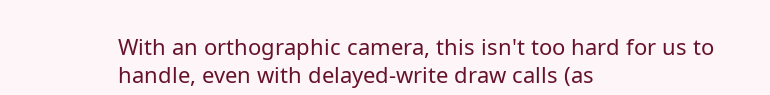With an orthographic camera, this isn't too hard for us to handle, even with delayed-write draw calls (as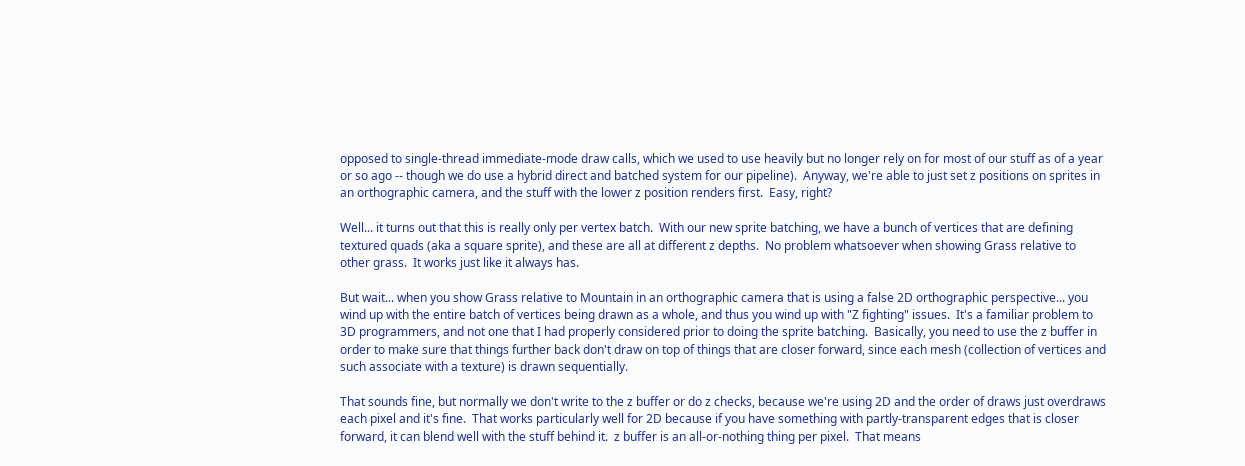opposed to single-thread immediate-mode draw calls, which we used to use heavily but no longer rely on for most of our stuff as of a year or so ago -- though we do use a hybrid direct and batched system for our pipeline).  Anyway, we're able to just set z positions on sprites in an orthographic camera, and the stuff with the lower z position renders first.  Easy, right?

Well... it turns out that this is really only per vertex batch.  With our new sprite batching, we have a bunch of vertices that are defining textured quads (aka a square sprite), and these are all at different z depths.  No problem whatsoever when showing Grass relative to other grass.  It works just like it always has.

But wait... when you show Grass relative to Mountain in an orthographic camera that is using a false 2D orthographic perspective... you wind up with the entire batch of vertices being drawn as a whole, and thus you wind up with "Z fighting" issues.  It's a familiar problem to 3D programmers, and not one that I had properly considered prior to doing the sprite batching.  Basically, you need to use the z buffer in order to make sure that things further back don't draw on top of things that are closer forward, since each mesh (collection of vertices and such associate with a texture) is drawn sequentially.

That sounds fine, but normally we don't write to the z buffer or do z checks, because we're using 2D and the order of draws just overdraws each pixel and it's fine.  That works particularly well for 2D because if you have something with partly-transparent edges that is closer forward, it can blend well with the stuff behind it.  z buffer is an all-or-nothing thing per pixel.  That means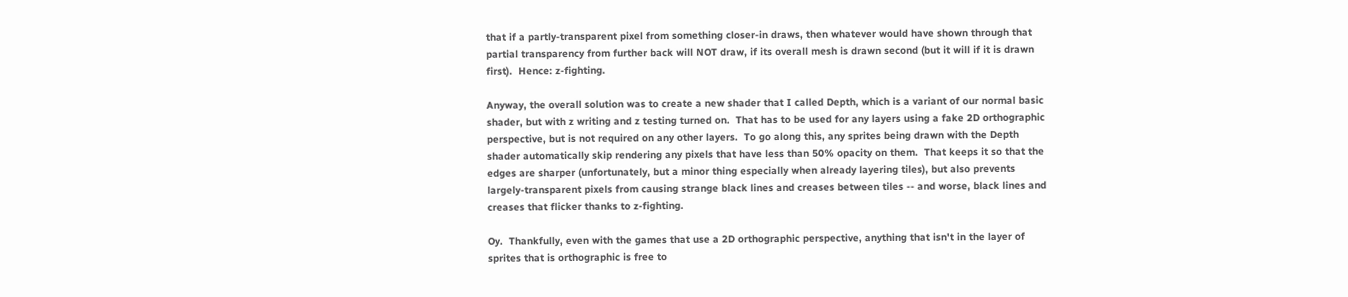that if a partly-transparent pixel from something closer-in draws, then whatever would have shown through that partial transparency from further back will NOT draw, if its overall mesh is drawn second (but it will if it is drawn first).  Hence: z-fighting.

Anyway, the overall solution was to create a new shader that I called Depth, which is a variant of our normal basic shader, but with z writing and z testing turned on.  That has to be used for any layers using a fake 2D orthographic perspective, but is not required on any other layers.  To go along this, any sprites being drawn with the Depth shader automatically skip rendering any pixels that have less than 50% opacity on them.  That keeps it so that the edges are sharper (unfortunately, but a minor thing especially when already layering tiles), but also prevents largely-transparent pixels from causing strange black lines and creases between tiles -- and worse, black lines and creases that flicker thanks to z-fighting.

Oy.  Thankfully, even with the games that use a 2D orthographic perspective, anything that isn't in the layer of sprites that is orthographic is free to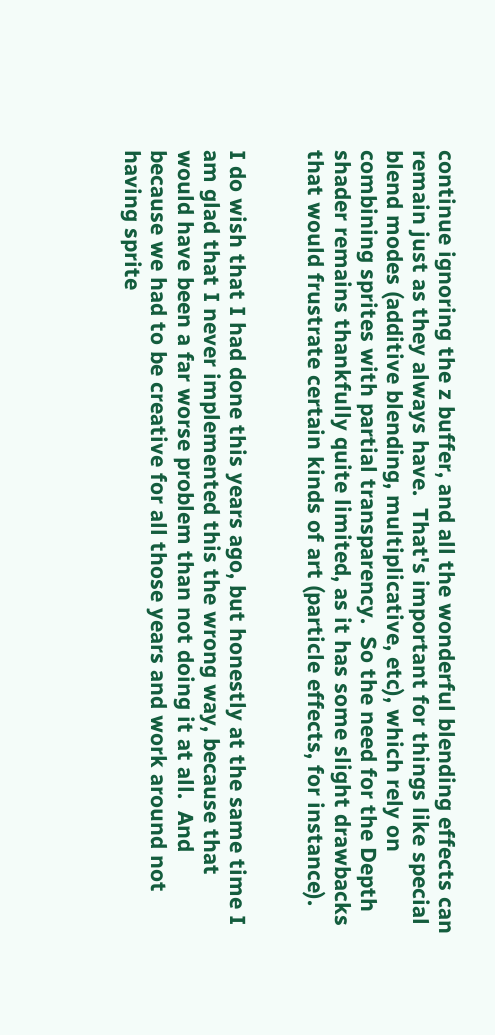continue ignoring the z buffer, and all the wonderful blending effects can remain just as they always have.  That's important for things like special blend modes (additive blending, multiplicative, etc), which rely on combining sprites with partial transparency.  So the need for the Depth shader remains thankfully quite limited, as it has some slight drawbacks that would frustrate certain kinds of art (particle effects, for instance).


I do wish that I had done this years ago, but honestly at the same time I am glad that I never implemented this the wrong way, because that would have been a far worse problem than not doing it at all.  And because we had to be creative for all those years and work around not having sprite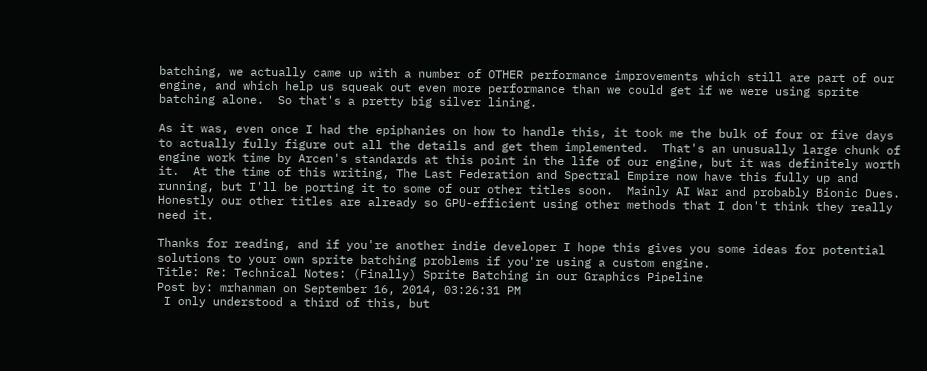batching, we actually came up with a number of OTHER performance improvements which still are part of our engine, and which help us squeak out even more performance than we could get if we were using sprite batching alone.  So that's a pretty big silver lining.

As it was, even once I had the epiphanies on how to handle this, it took me the bulk of four or five days to actually fully figure out all the details and get them implemented.  That's an unusually large chunk of engine work time by Arcen's standards at this point in the life of our engine, but it was definitely worth it.  At the time of this writing, The Last Federation and Spectral Empire now have this fully up and running, but I'll be porting it to some of our other titles soon.  Mainly AI War and probably Bionic Dues.  Honestly our other titles are already so GPU-efficient using other methods that I don't think they really need it.

Thanks for reading, and if you're another indie developer I hope this gives you some ideas for potential solutions to your own sprite batching problems if you're using a custom engine.
Title: Re: Technical Notes: (Finally) Sprite Batching in our Graphics Pipeline
Post by: mrhanman on September 16, 2014, 03:26:31 PM
 I only understood a third of this, but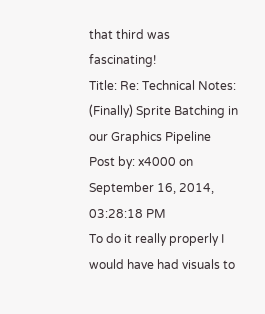that third was fascinating!
Title: Re: Technical Notes: (Finally) Sprite Batching in our Graphics Pipeline
Post by: x4000 on September 16, 2014, 03:28:18 PM
To do it really properly I would have had visuals to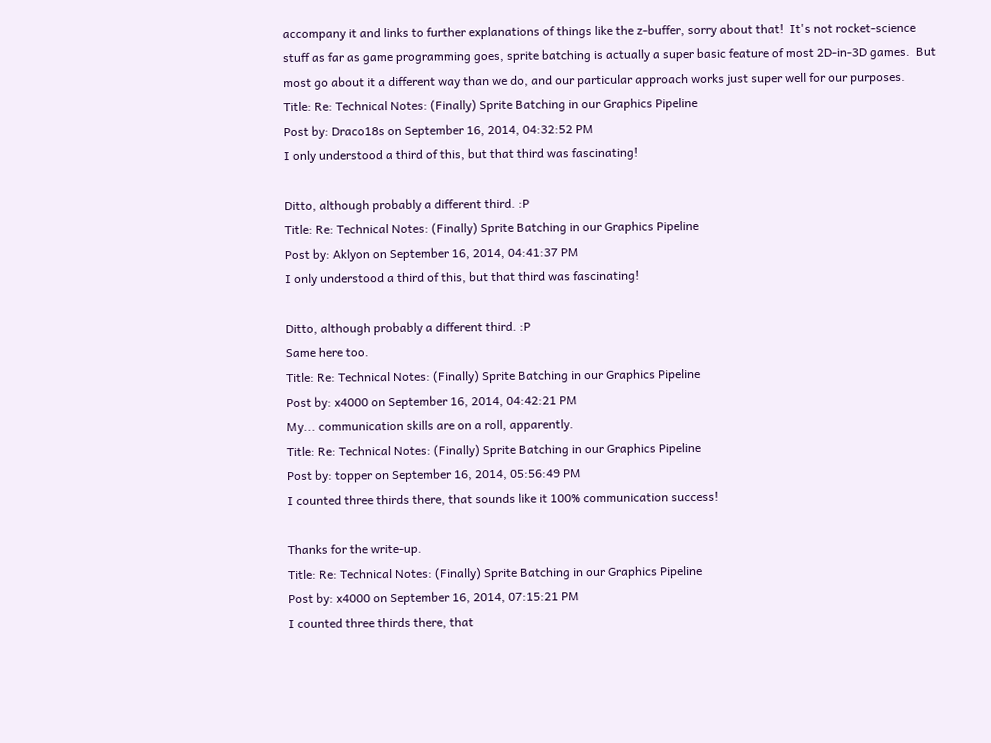accompany it and links to further explanations of things like the z-buffer, sorry about that!  It's not rocket-science stuff as far as game programming goes, sprite batching is actually a super basic feature of most 2D-in-3D games.  But most go about it a different way than we do, and our particular approach works just super well for our purposes.
Title: Re: Technical Notes: (Finally) Sprite Batching in our Graphics Pipeline
Post by: Draco18s on September 16, 2014, 04:32:52 PM
I only understood a third of this, but that third was fascinating!

Ditto, although probably a different third. :P
Title: Re: Technical Notes: (Finally) Sprite Batching in our Graphics Pipeline
Post by: Aklyon on September 16, 2014, 04:41:37 PM
I only understood a third of this, but that third was fascinating!

Ditto, although probably a different third. :P
Same here too.
Title: Re: Technical Notes: (Finally) Sprite Batching in our Graphics Pipeline
Post by: x4000 on September 16, 2014, 04:42:21 PM
My... communication skills are on a roll, apparently.
Title: Re: Technical Notes: (Finally) Sprite Batching in our Graphics Pipeline
Post by: topper on September 16, 2014, 05:56:49 PM
I counted three thirds there, that sounds like it 100% communication success!

Thanks for the write-up.
Title: Re: Technical Notes: (Finally) Sprite Batching in our Graphics Pipeline
Post by: x4000 on September 16, 2014, 07:15:21 PM
I counted three thirds there, that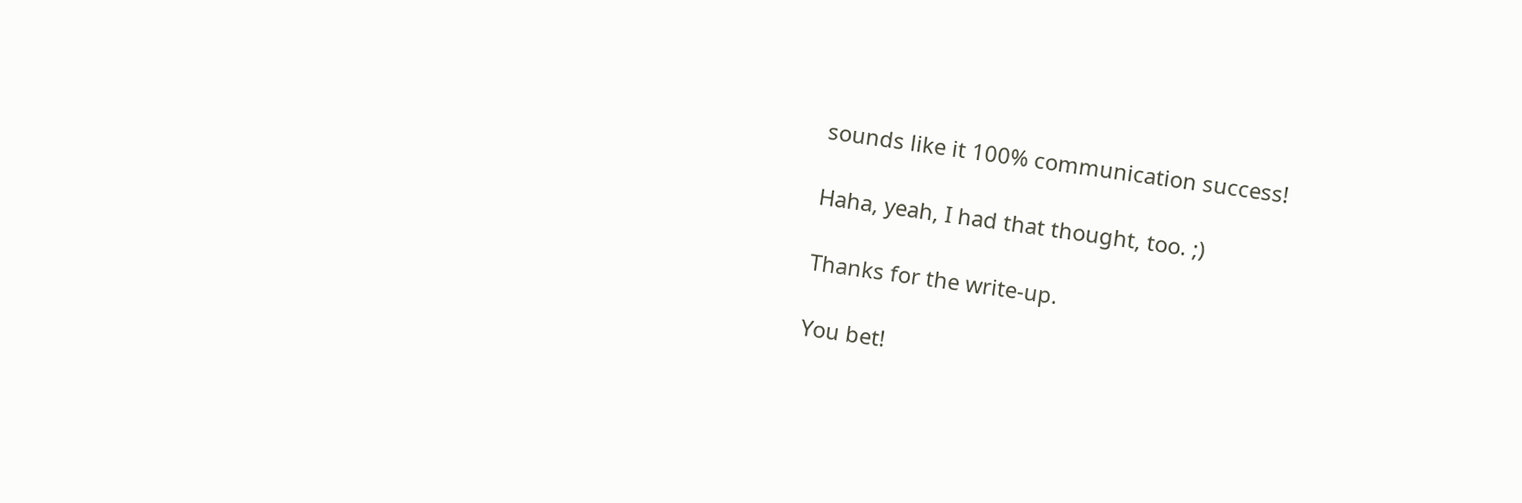sounds like it 100% communication success!

Haha, yeah, I had that thought, too. ;)

Thanks for the write-up.

You bet!